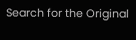Search for the Original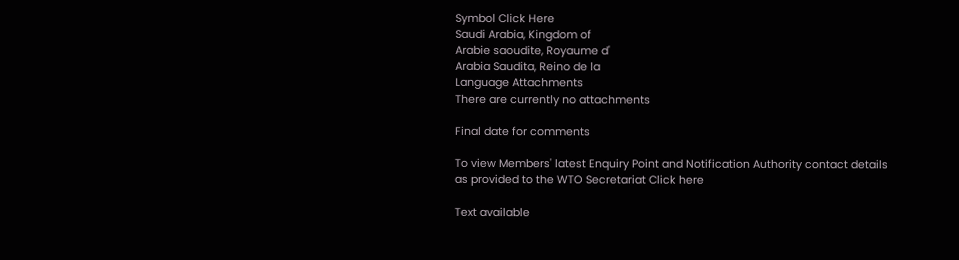Symbol Click Here
Saudi Arabia, Kingdom of
Arabie saoudite, Royaume d'
Arabia Saudita, Reino de la
Language Attachments
There are currently no attachments

Final date for comments

To view Members' latest Enquiry Point and Notification Authority contact details as provided to the WTO Secretariat Click here

Text available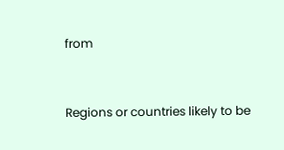from


Regions or countries likely to be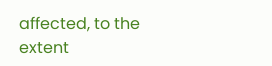affected, to the extent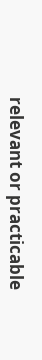relevant or practicable